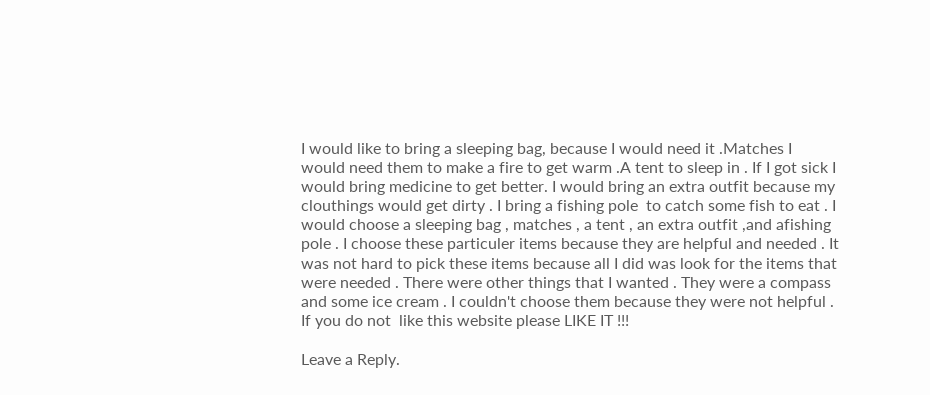I would like to bring a sleeping bag, because I would need it .Matches I would need them to make a fire to get warm .A tent to sleep in . If I got sick I would bring medicine to get better. I would bring an extra outfit because my clouthings would get dirty . I bring a fishing pole  to catch some fish to eat . I would choose a sleeping bag , matches , a tent , an extra outfit ,and afishing pole . I choose these particuler items because they are helpful and needed . It was not hard to pick these items because all I did was look for the items that were needed . There were other things that I wanted . They were a compass and some ice cream . I couldn't choose them because they were not helpful . If you do not  like this website please LIKE IT !!!

Leave a Reply.